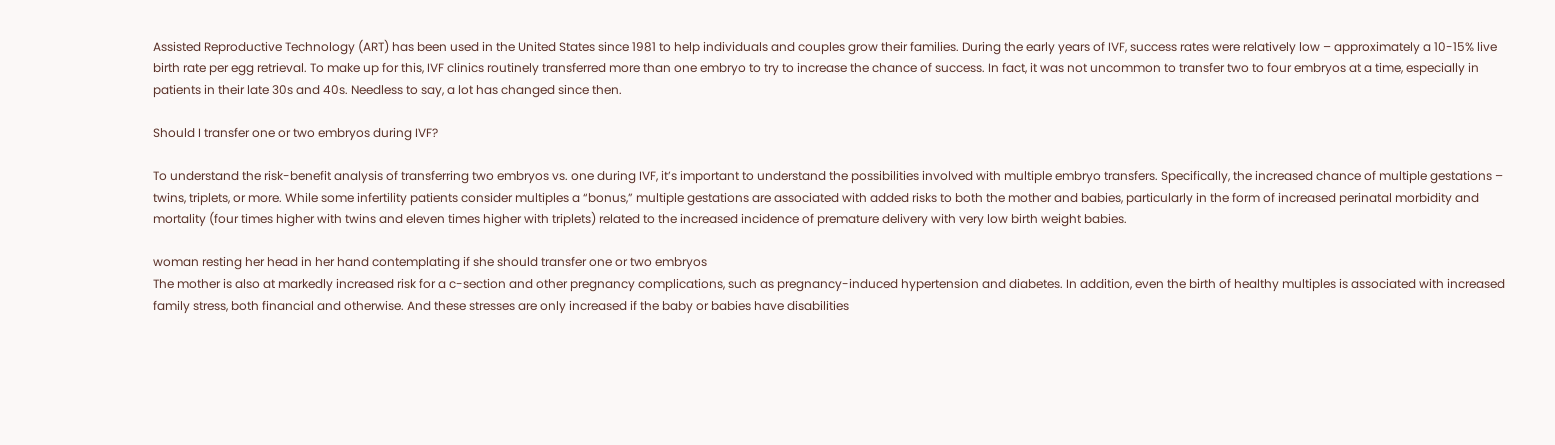Assisted Reproductive Technology (ART) has been used in the United States since 1981 to help individuals and couples grow their families. During the early years of IVF, success rates were relatively low – approximately a 10-15% live birth rate per egg retrieval. To make up for this, IVF clinics routinely transferred more than one embryo to try to increase the chance of success. In fact, it was not uncommon to transfer two to four embryos at a time, especially in patients in their late 30s and 40s. Needless to say, a lot has changed since then.

Should I transfer one or two embryos during IVF?

To understand the risk-benefit analysis of transferring two embryos vs. one during IVF, it’s important to understand the possibilities involved with multiple embryo transfers. Specifically, the increased chance of multiple gestations – twins, triplets, or more. While some infertility patients consider multiples a “bonus,” multiple gestations are associated with added risks to both the mother and babies, particularly in the form of increased perinatal morbidity and mortality (four times higher with twins and eleven times higher with triplets) related to the increased incidence of premature delivery with very low birth weight babies.

woman resting her head in her hand contemplating if she should transfer one or two embryos
The mother is also at markedly increased risk for a c-section and other pregnancy complications, such as pregnancy-induced hypertension and diabetes. In addition, even the birth of healthy multiples is associated with increased family stress, both financial and otherwise. And these stresses are only increased if the baby or babies have disabilities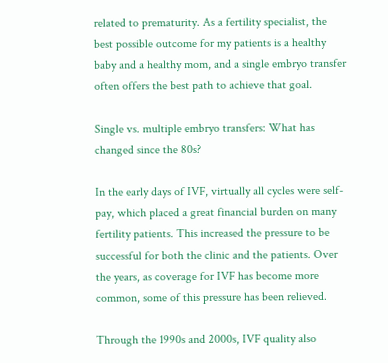related to prematurity. As a fertility specialist, the best possible outcome for my patients is a healthy baby and a healthy mom, and a single embryo transfer often offers the best path to achieve that goal.

Single vs. multiple embryo transfers: What has changed since the 80s?

In the early days of IVF, virtually all cycles were self-pay, which placed a great financial burden on many fertility patients. This increased the pressure to be successful for both the clinic and the patients. Over the years, as coverage for IVF has become more common, some of this pressure has been relieved.

Through the 1990s and 2000s, IVF quality also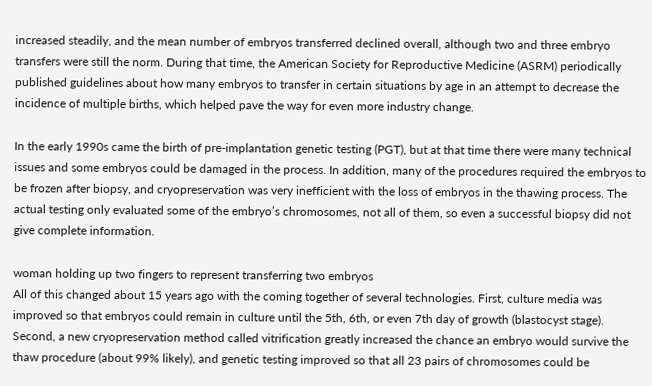increased steadily, and the mean number of embryos transferred declined overall, although two and three embryo transfers were still the norm. During that time, the American Society for Reproductive Medicine (ASRM) periodically published guidelines about how many embryos to transfer in certain situations by age in an attempt to decrease the incidence of multiple births, which helped pave the way for even more industry change.

In the early 1990s came the birth of pre-implantation genetic testing (PGT), but at that time there were many technical issues and some embryos could be damaged in the process. In addition, many of the procedures required the embryos to be frozen after biopsy, and cryopreservation was very inefficient with the loss of embryos in the thawing process. The actual testing only evaluated some of the embryo’s chromosomes, not all of them, so even a successful biopsy did not give complete information.

woman holding up two fingers to represent transferring two embryos
All of this changed about 15 years ago with the coming together of several technologies. First, culture media was improved so that embryos could remain in culture until the 5th, 6th, or even 7th day of growth (blastocyst stage). Second, a new cryopreservation method called vitrification greatly increased the chance an embryo would survive the thaw procedure (about 99% likely), and genetic testing improved so that all 23 pairs of chromosomes could be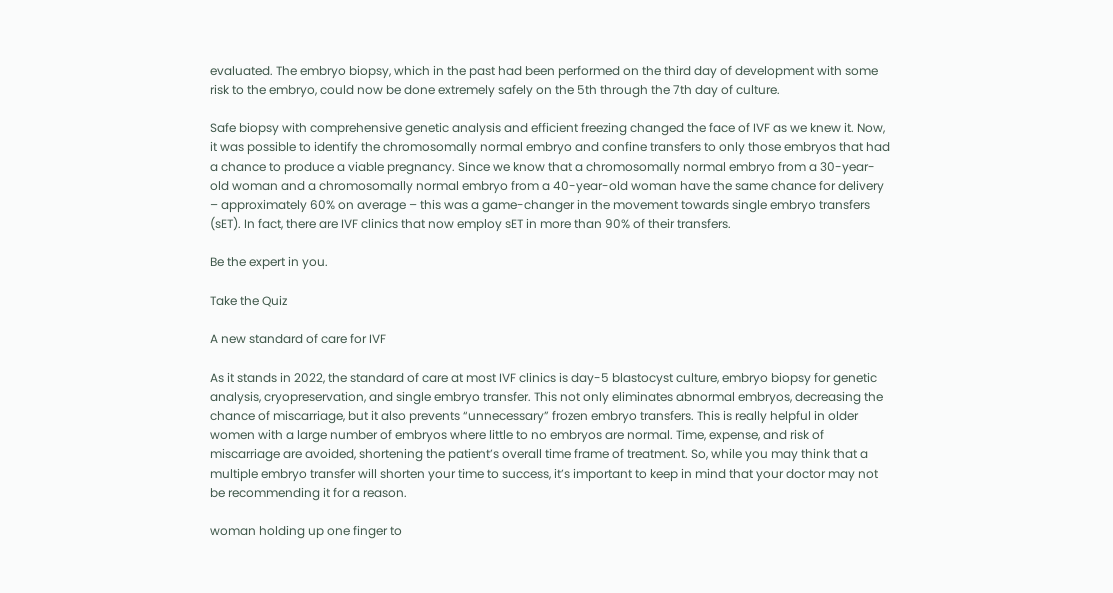evaluated. The embryo biopsy, which in the past had been performed on the third day of development with some risk to the embryo, could now be done extremely safely on the 5th through the 7th day of culture.

Safe biopsy with comprehensive genetic analysis and efficient freezing changed the face of IVF as we knew it. Now, it was possible to identify the chromosomally normal embryo and confine transfers to only those embryos that had a chance to produce a viable pregnancy. Since we know that a chromosomally normal embryo from a 30-year-old woman and a chromosomally normal embryo from a 40-year-old woman have the same chance for delivery – approximately 60% on average – this was a game-changer in the movement towards single embryo transfers (sET). In fact, there are IVF clinics that now employ sET in more than 90% of their transfers.

Be the expert in you.

Take the Quiz

A new standard of care for IVF

As it stands in 2022, the standard of care at most IVF clinics is day-5 blastocyst culture, embryo biopsy for genetic analysis, cryopreservation, and single embryo transfer. This not only eliminates abnormal embryos, decreasing the chance of miscarriage, but it also prevents “unnecessary” frozen embryo transfers. This is really helpful in older women with a large number of embryos where little to no embryos are normal. Time, expense, and risk of miscarriage are avoided, shortening the patient’s overall time frame of treatment. So, while you may think that a multiple embryo transfer will shorten your time to success, it’s important to keep in mind that your doctor may not be recommending it for a reason.

woman holding up one finger to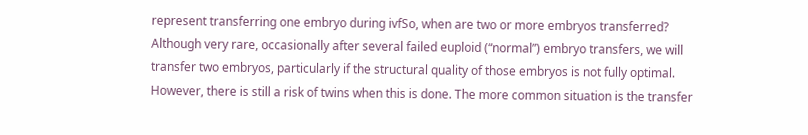represent transferring one embryo during ivfSo, when are two or more embryos transferred? Although very rare, occasionally after several failed euploid (“normal”) embryo transfers, we will transfer two embryos, particularly if the structural quality of those embryos is not fully optimal. However, there is still a risk of twins when this is done. The more common situation is the transfer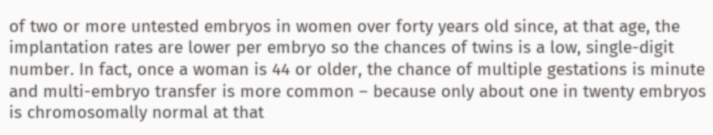of two or more untested embryos in women over forty years old since, at that age, the implantation rates are lower per embryo so the chances of twins is a low, single-digit number. In fact, once a woman is 44 or older, the chance of multiple gestations is minute and multi-embryo transfer is more common – because only about one in twenty embryos is chromosomally normal at that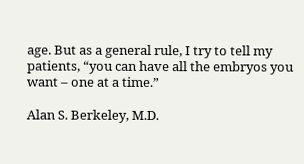age. But as a general rule, I try to tell my patients, “you can have all the embryos you want – one at a time.”

Alan S. Berkeley, M.D.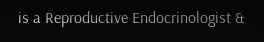is a Reproductive Endocrinologist &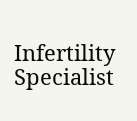Infertility Specialist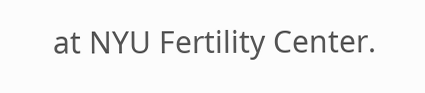at NYU Fertility Center.